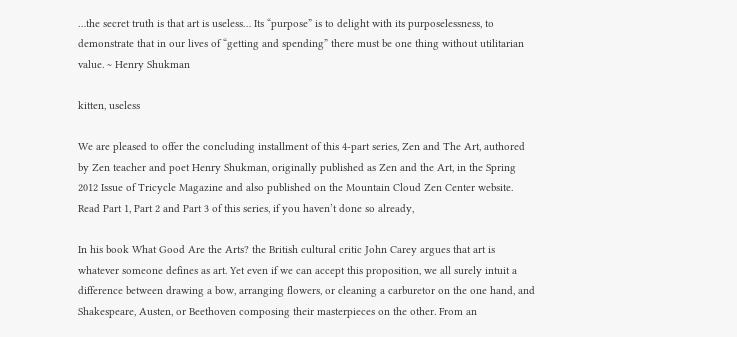…the secret truth is that art is useless… Its “purpose” is to delight with its purposelessness, to demonstrate that in our lives of “getting and spending” there must be one thing without utilitarian value. ~ Henry Shukman

kitten, useless

We are pleased to offer the concluding installment of this 4-part series, Zen and The Art, authored by Zen teacher and poet Henry Shukman, originally published as Zen and the Art, in the Spring 2012 Issue of Tricycle Magazine and also published on the Mountain Cloud Zen Center website. Read Part 1, Part 2 and Part 3 of this series, if you haven’t done so already,

In his book What Good Are the Arts? the British cultural critic John Carey argues that art is whatever someone defines as art. Yet even if we can accept this proposition, we all surely intuit a difference between drawing a bow, arranging flowers, or cleaning a carburetor on the one hand, and Shakespeare, Austen, or Beethoven composing their masterpieces on the other. From an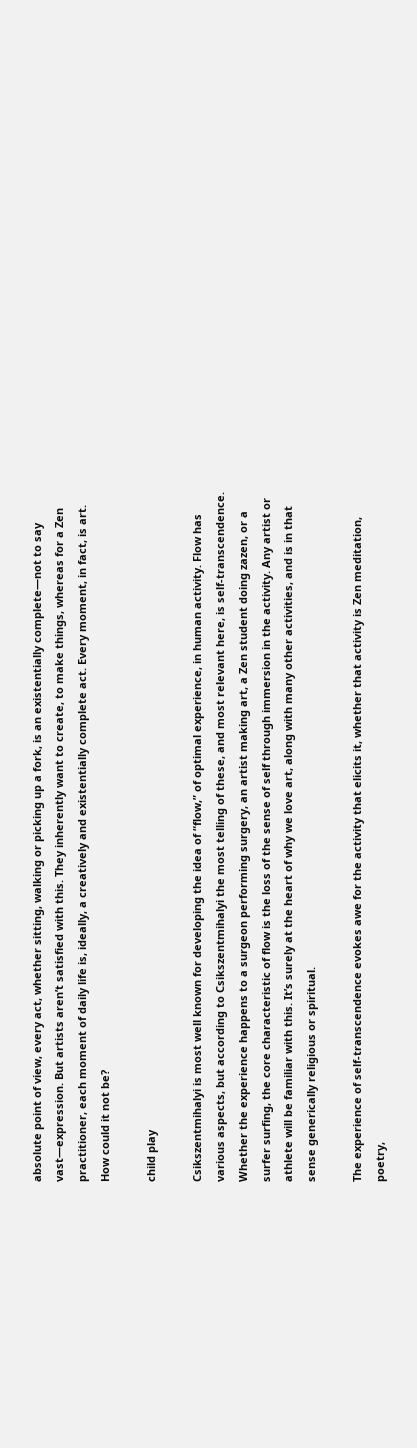absolute point of view, every act, whether sitting, walking or picking up a fork, is an existentially complete—not to say vast—expression. But artists aren’t satisfied with this. They inherently want to create, to make things, whereas for a Zen practitioner, each moment of daily life is, ideally, a creatively and existentially complete act. Every moment, in fact, is art. How could it not be?

child play

Csikszentmihalyi is most well known for developing the idea of “flow,” of optimal experience, in human activity. Flow has various aspects, but according to Csikszentmihalyi the most telling of these, and most relevant here, is self-transcendence. Whether the experience happens to a surgeon performing surgery, an artist making art, a Zen student doing zazen, or a surfer surfing, the core characteristic of flow is the loss of the sense of self through immersion in the activity. Any artist or athlete will be familiar with this. It’s surely at the heart of why we love art, along with many other activities, and is in that sense generically religious or spiritual.

The experience of self-transcendence evokes awe for the activity that elicits it, whether that activity is Zen meditation, poetry,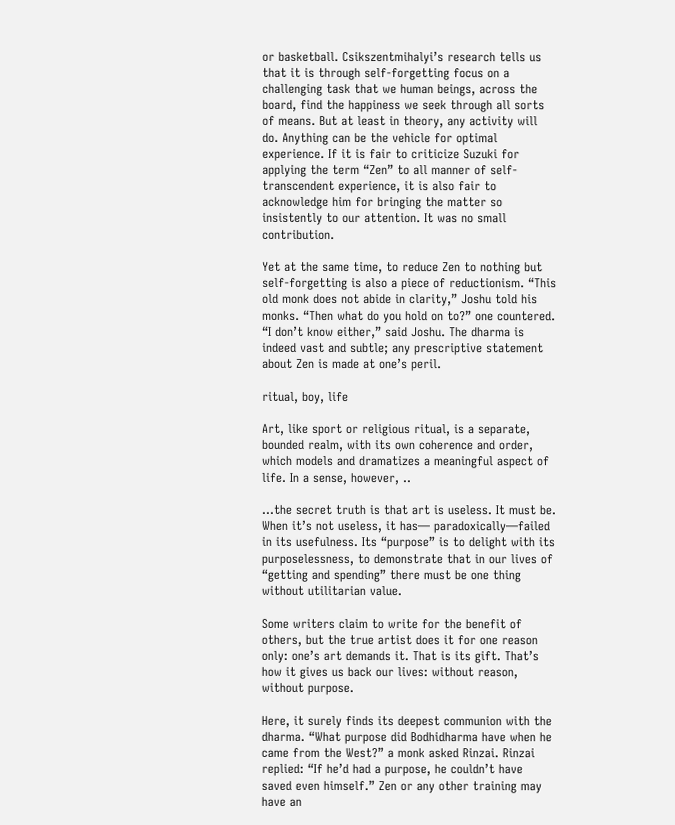or basketball. Csikszentmihalyi’s research tells us that it is through self-forgetting focus on a challenging task that we human beings, across the board, find the happiness we seek through all sorts of means. But at least in theory, any activity will do. Anything can be the vehicle for optimal experience. If it is fair to criticize Suzuki for applying the term “Zen” to all manner of self-transcendent experience, it is also fair to acknowledge him for bringing the matter so insistently to our attention. It was no small contribution.

Yet at the same time, to reduce Zen to nothing but self-forgetting is also a piece of reductionism. “This old monk does not abide in clarity,” Joshu told his monks. “Then what do you hold on to?” one countered. “I don’t know either,” said Joshu. The dharma is indeed vast and subtle; any prescriptive statement about Zen is made at one’s peril.

ritual, boy, life

Art, like sport or religious ritual, is a separate, bounded realm, with its own coherence and order, which models and dramatizes a meaningful aspect of life. In a sense, however, ..

...the secret truth is that art is useless. It must be. When it’s not useless, it has— paradoxically—failed in its usefulness. Its “purpose” is to delight with its purposelessness, to demonstrate that in our lives of “getting and spending” there must be one thing without utilitarian value.

Some writers claim to write for the benefit of others, but the true artist does it for one reason only: one’s art demands it. That is its gift. That’s how it gives us back our lives: without reason, without purpose.

Here, it surely finds its deepest communion with the dharma. “What purpose did Bodhidharma have when he came from the West?” a monk asked Rinzai. Rinzai replied: “If he’d had a purpose, he couldn’t have saved even himself.” Zen or any other training may have an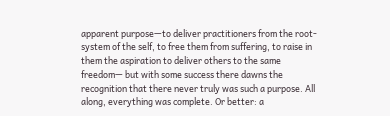apparent purpose—to deliver practitioners from the root-system of the self, to free them from suffering, to raise in them the aspiration to deliver others to the same freedom— but with some success there dawns the recognition that there never truly was such a purpose. All along, everything was complete. Or better: a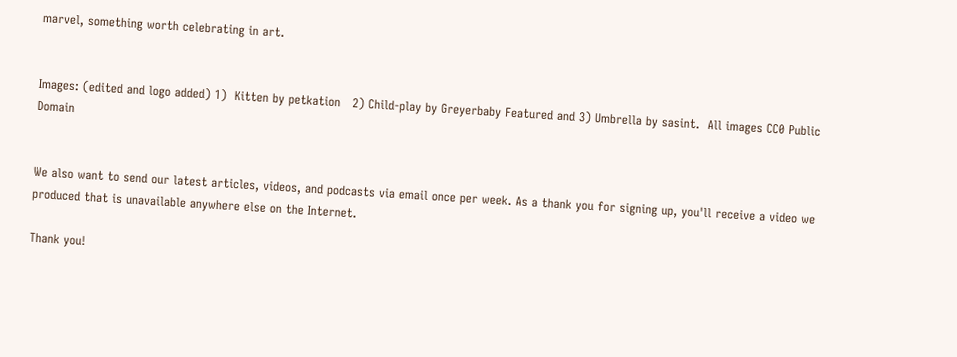marvel, something worth celebrating in art.


Images: (edited and logo added) 1)  Kitten by petkation   2) Child-play by Greyerbaby Featured and 3) Umbrella by sasint.  All images CC0 Public Domain


We also want to send our latest articles, videos, and podcasts via email once per week. As a thank you for signing up, you'll receive a video we produced that is unavailable anywhere else on the Internet.

Thank you!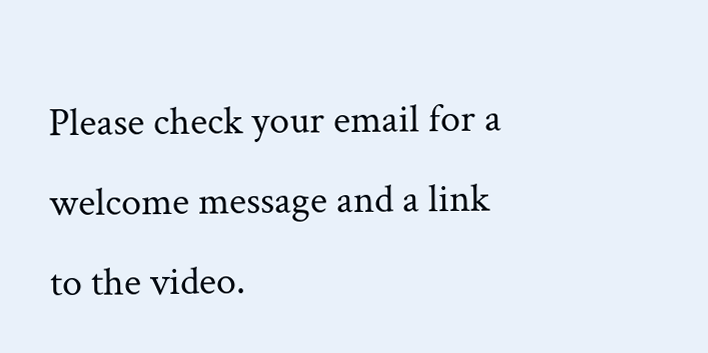Please check your email for a welcome message and a link to the video.